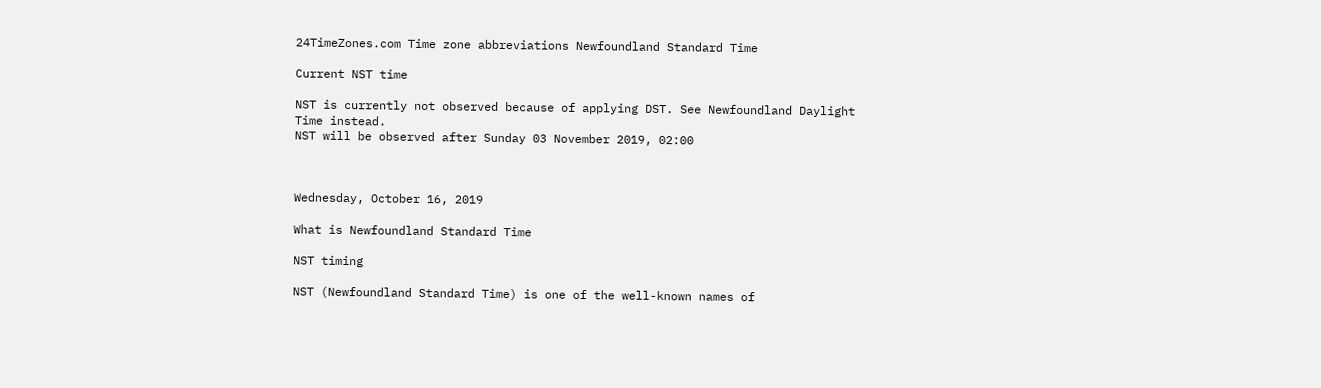24TimeZones.com Time zone abbreviations Newfoundland Standard Time

Current NST time

NST is currently not observed because of applying DST. See Newfoundland Daylight Time instead.
NST will be observed after Sunday 03 November 2019, 02:00



Wednesday, October 16, 2019

What is Newfoundland Standard Time

NST timing

NST (Newfoundland Standard Time) is one of the well-known names of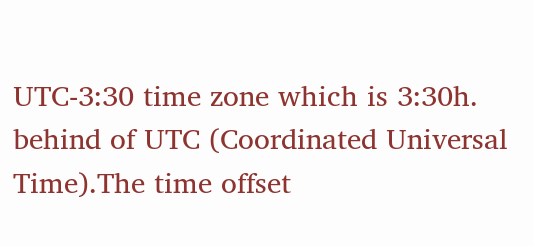UTC-3:30 time zone which is 3:30h. behind of UTC (Coordinated Universal Time).The time offset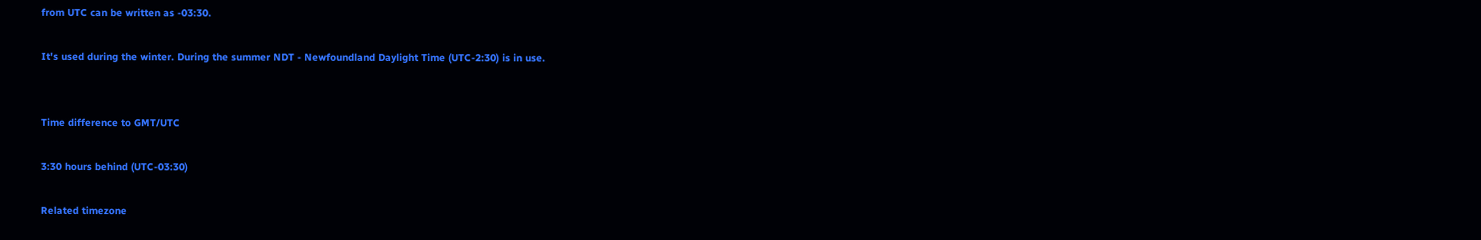from UTC can be written as -03:30.

It's used during the winter. During the summer NDT - Newfoundland Daylight Time (UTC-2:30) is in use.


Time difference to GMT/UTC

3:30 hours behind (UTC-03:30)

Related timezone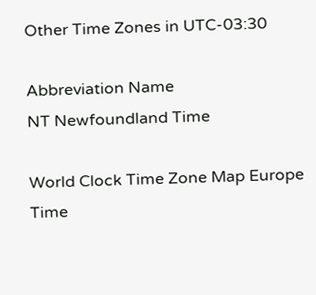Other Time Zones in UTC-03:30

Abbreviation Name
NT Newfoundland Time

World Clock Time Zone Map Europe Time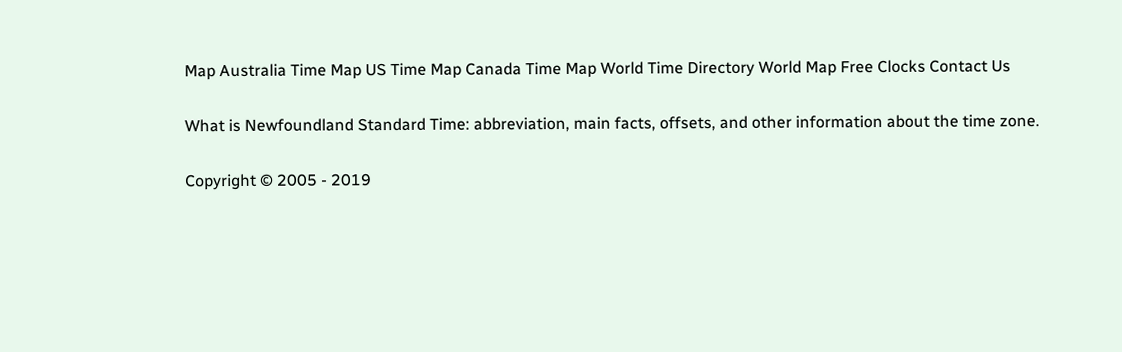Map Australia Time Map US Time Map Canada Time Map World Time Directory World Map Free Clocks Contact Us

What is Newfoundland Standard Time: abbreviation, main facts, offsets, and other information about the time zone.

Copyright © 2005 - 2019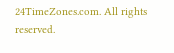24TimeZones.com. All rights reserved.